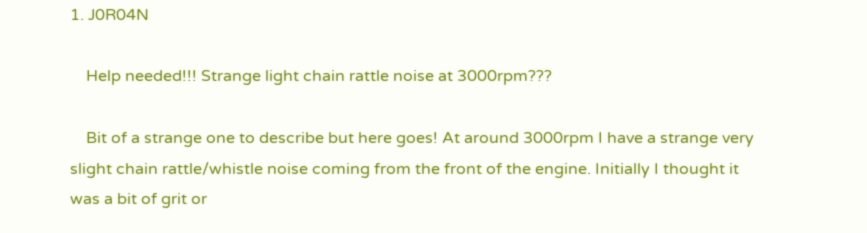1. J0R04N

    Help needed!!! Strange light chain rattle noise at 3000rpm???

    Bit of a strange one to describe but here goes! At around 3000rpm I have a strange very slight chain rattle/whistle noise coming from the front of the engine. Initially I thought it was a bit of grit or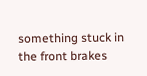something stuck in the front brakes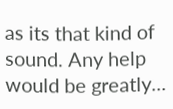as its that kind of sound. Any help would be greatly...